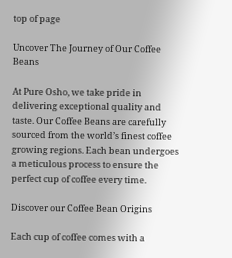top of page

Uncover The Journey of Our Coffee Beans

At Pure Osho, we take pride in delivering exceptional quality and taste. Our Coffee Beans are carefully sourced from the world’s finest coffee growing regions. Each bean undergoes a meticulous process to ensure the perfect cup of coffee every time.

Discover our Coffee Bean Origins

Each cup of coffee comes with a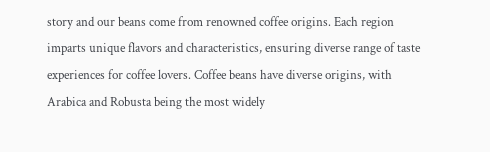story and our beans come from renowned coffee origins. Each region imparts unique flavors and characteristics, ensuring diverse range of taste experiences for coffee lovers. Coffee beans have diverse origins, with Arabica and Robusta being the most widely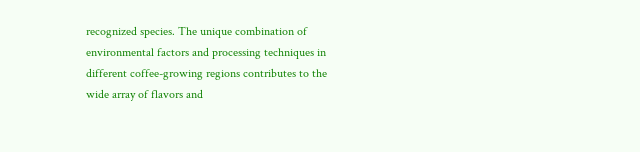recognized species. The unique combination of environmental factors and processing techniques in different coffee-growing regions contributes to the wide array of flavors and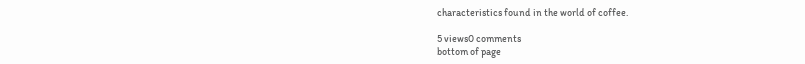characteristics found in the world of coffee.

5 views0 comments
bottom of page